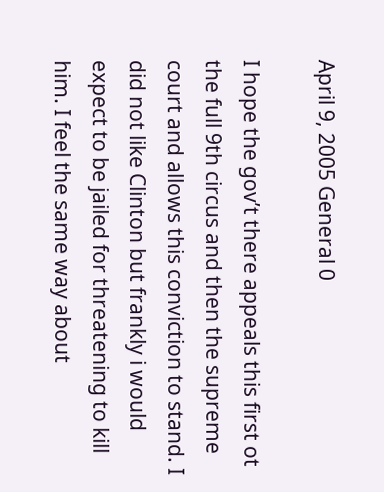April 9, 2005 General 0

I hope the gov’t there appeals this first ot the full 9th circus and then the supreme court and allows this conviction to stand. I did not like Clinton but frankly i would expect to be jailed for threatening to kill him. I feel the same way about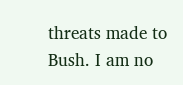threats made to Bush. I am no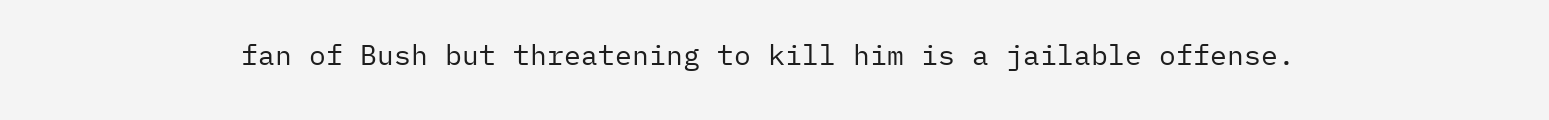fan of Bush but threatening to kill him is a jailable offense.